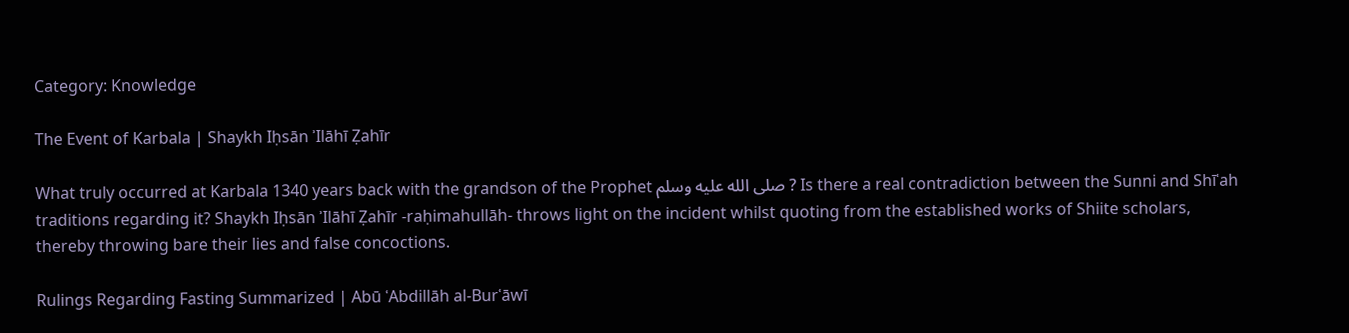Category: Knowledge

The Event of Karbala | Shaykh Iḥsān ʾIlāhī Ẓahīr

What truly occurred at Karbala 1340 years back with the grandson of the Prophet صلى الله عليه وسلم ? Is there a real contradiction between the Sunni and Shīʿah traditions regarding it? Shaykh Iḥsān ʾIlāhī Ẓahīr -raḥimahullāh- throws light on the incident whilst quoting from the established works of Shiite scholars, thereby throwing bare their lies and false concoctions.

Rulings Regarding Fasting Summarized | Abū ʿAbdillāh al-Burʿāwī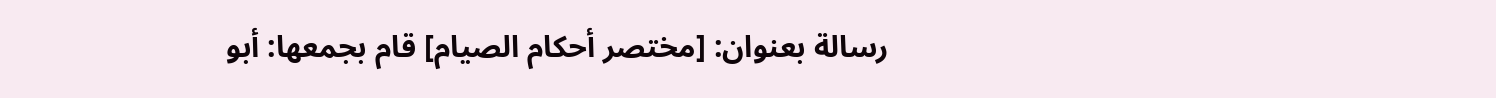رسالة بعنوان: [مختصر أحكام الصيام] قام بجمعها: أبو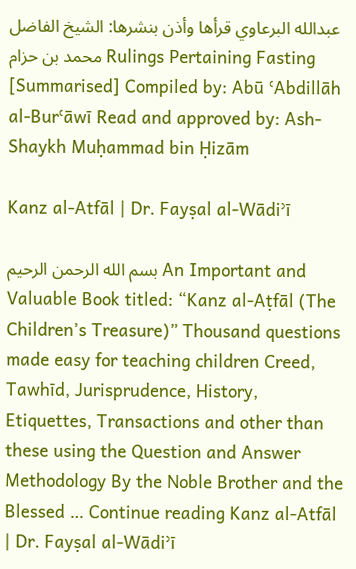عبدالله البرعاوي قرأها وأذن بنشرها: الشيخ الفاضل محمد بن حزام Rulings Pertaining Fasting [Summarised] Compiled by: Abū ʿAbdillāh al-Burʿāwī Read and approved by: Ash-Shaykh Muḥammad bin Ḥizām

Kanz al-Atfāl | Dr. Fayṣal al-Wādiʾī

بسم الله الرحمن الرحيم An Important and Valuable Book titled: “Kanz al-Aṭfāl (The Children’s Treasure)” Thousand questions made easy for teaching children Creed, Tawhīd, Jurisprudence, History, Etiquettes, Transactions and other than these using the Question and Answer Methodology By the Noble Brother and the Blessed … Continue reading Kanz al-Atfāl | Dr. Fayṣal al-Wādiʾī